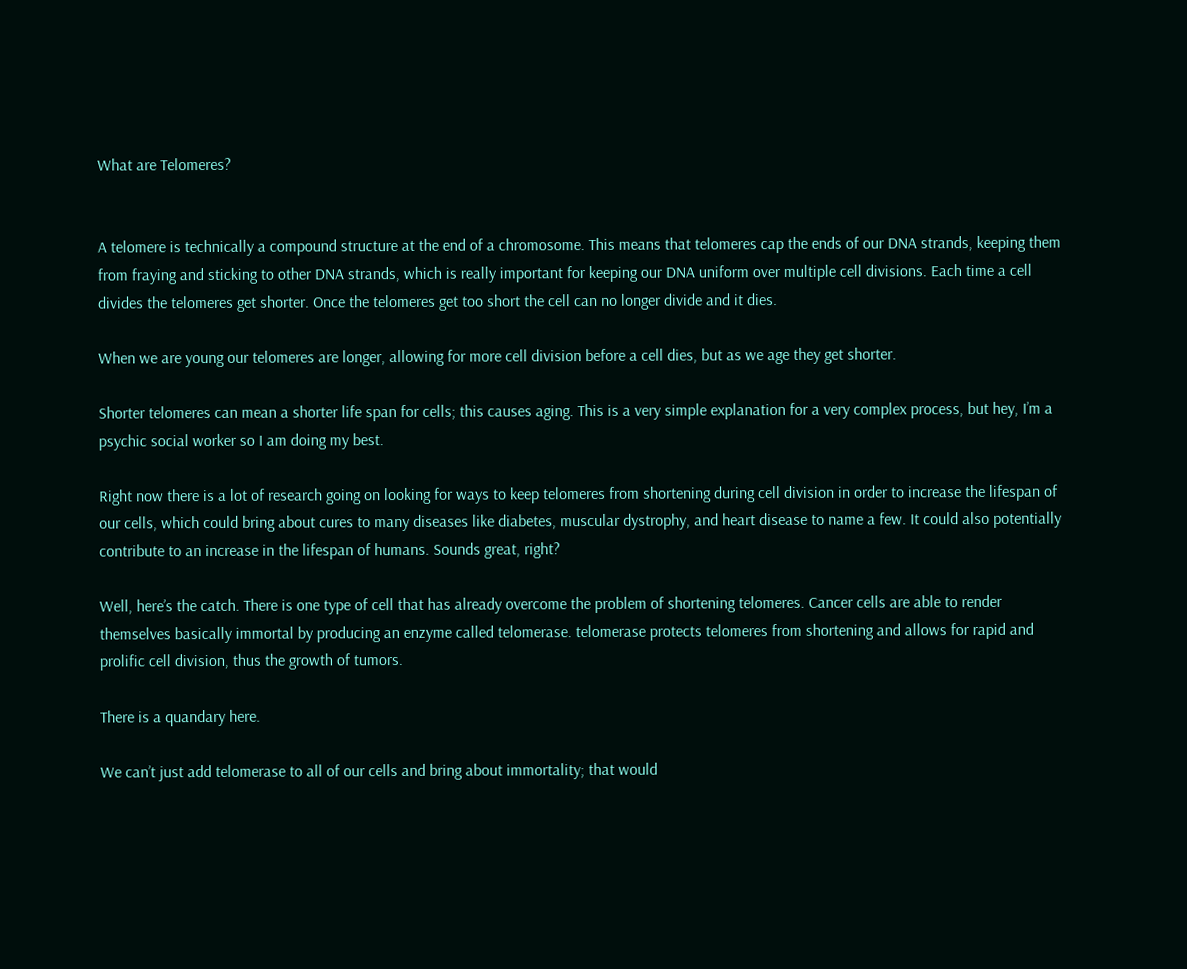What are Telomeres?


A telomere is technically a compound structure at the end of a chromosome. This means that telomeres cap the ends of our DNA strands, keeping them from fraying and sticking to other DNA strands, which is really important for keeping our DNA uniform over multiple cell divisions. Each time a cell divides the telomeres get shorter. Once the telomeres get too short the cell can no longer divide and it dies.

When we are young our telomeres are longer, allowing for more cell division before a cell dies, but as we age they get shorter.

Shorter telomeres can mean a shorter life span for cells; this causes aging. This is a very simple explanation for a very complex process, but hey, I’m a psychic social worker so I am doing my best.

Right now there is a lot of research going on looking for ways to keep telomeres from shortening during cell division in order to increase the lifespan of our cells, which could bring about cures to many diseases like diabetes, muscular dystrophy, and heart disease to name a few. It could also potentially contribute to an increase in the lifespan of humans. Sounds great, right?

Well, here’s the catch. There is one type of cell that has already overcome the problem of shortening telomeres. Cancer cells are able to render themselves basically immortal by producing an enzyme called telomerase. telomerase protects telomeres from shortening and allows for rapid and prolific cell division, thus the growth of tumors.

There is a quandary here.

We can’t just add telomerase to all of our cells and bring about immortality; that would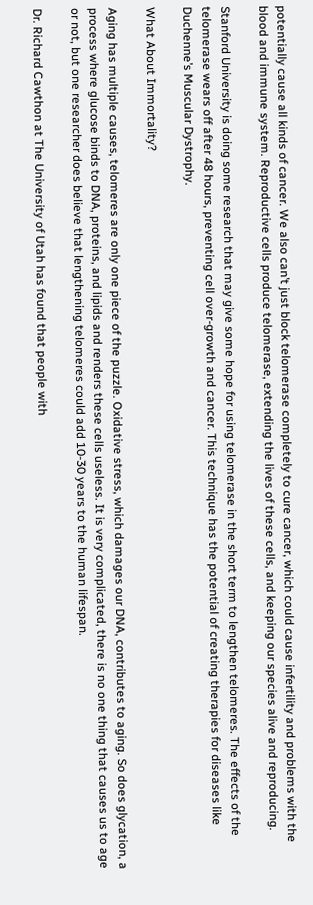potentially cause all kinds of cancer. We also can’t just block telomerase completely to cure cancer, which could cause infertility and problems with the blood and immune system. Reproductive cells produce telomerase, extending the lives of these cells, and keeping our species alive and reproducing.

Stanford University is doing some research that may give some hope for using telomerase in the short term to lengthen telomeres. The effects of the telomerase wears off after 48 hours, preventing cell over-growth and cancer. This technique has the potential of creating therapies for diseases like Duchenne’s Muscular Dystrophy.

What About Immortality?

Aging has multiple causes, telomeres are only one piece of the puzzle. Oxidative stress, which damages our DNA, contributes to aging. So does glycation, a process where glucose binds to DNA, proteins, and lipids and renders these cells useless. It is very complicated, there is no one thing that causes us to age or not, but one researcher does believe that lengthening telomeres could add 10-30 years to the human lifespan.

Dr. Richard Cawthon at The University of Utah has found that people with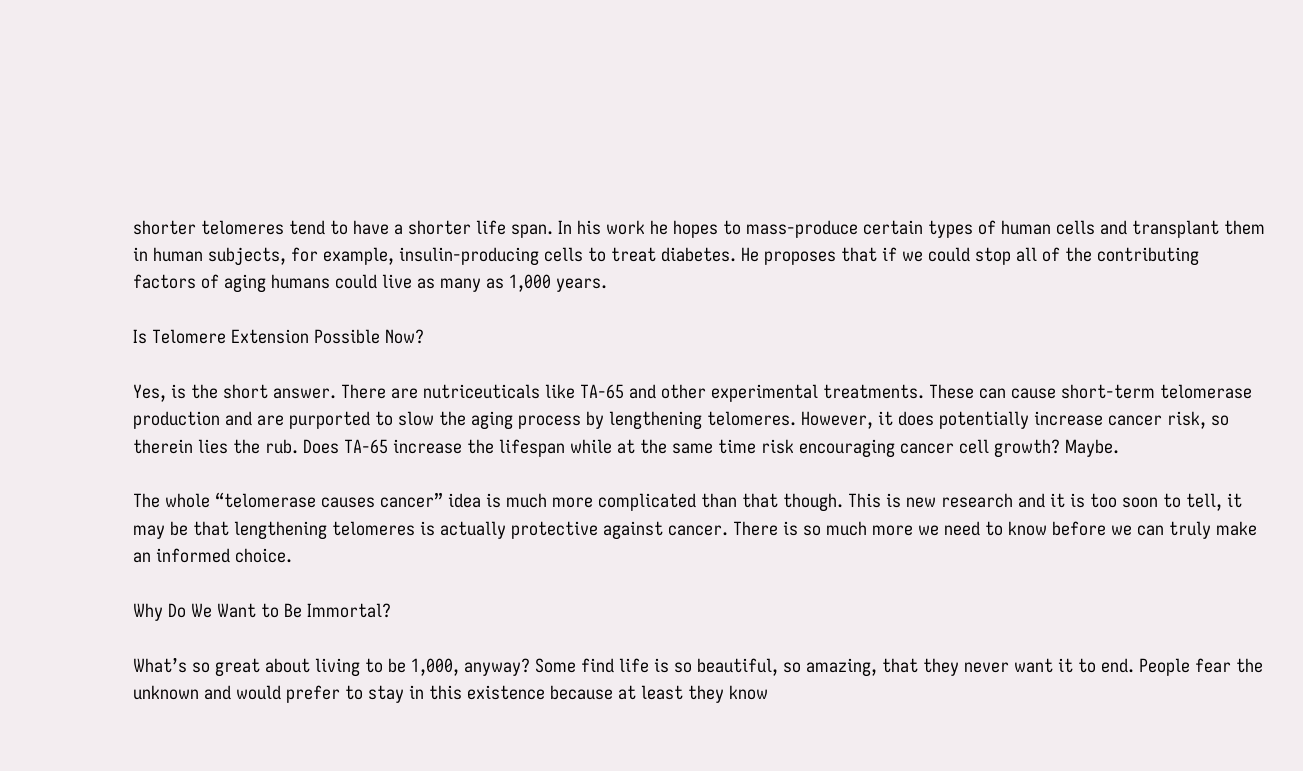shorter telomeres tend to have a shorter life span. In his work he hopes to mass-produce certain types of human cells and transplant them in human subjects, for example, insulin-producing cells to treat diabetes. He proposes that if we could stop all of the contributing factors of aging humans could live as many as 1,000 years.

Is Telomere Extension Possible Now?

Yes, is the short answer. There are nutriceuticals like TA-65 and other experimental treatments. These can cause short-term telomerase production and are purported to slow the aging process by lengthening telomeres. However, it does potentially increase cancer risk, so therein lies the rub. Does TA-65 increase the lifespan while at the same time risk encouraging cancer cell growth? Maybe.

The whole “telomerase causes cancer” idea is much more complicated than that though. This is new research and it is too soon to tell, it may be that lengthening telomeres is actually protective against cancer. There is so much more we need to know before we can truly make an informed choice.

Why Do We Want to Be Immortal?

What’s so great about living to be 1,000, anyway? Some find life is so beautiful, so amazing, that they never want it to end. People fear the unknown and would prefer to stay in this existence because at least they know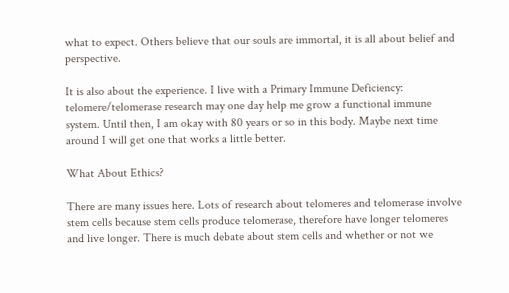what to expect. Others believe that our souls are immortal, it is all about belief and perspective.

It is also about the experience. I live with a Primary Immune Deficiency: telomere/telomerase research may one day help me grow a functional immune system. Until then, I am okay with 80 years or so in this body. Maybe next time around I will get one that works a little better.

What About Ethics?

There are many issues here. Lots of research about telomeres and telomerase involve stem cells because stem cells produce telomerase, therefore have longer telomeres and live longer. There is much debate about stem cells and whether or not we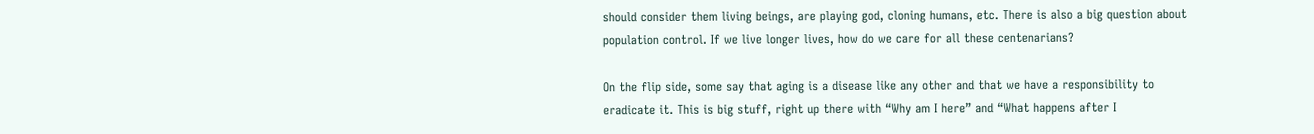should consider them living beings, are playing god, cloning humans, etc. There is also a big question about population control. If we live longer lives, how do we care for all these centenarians?

On the flip side, some say that aging is a disease like any other and that we have a responsibility to eradicate it. This is big stuff, right up there with “Why am I here” and “What happens after I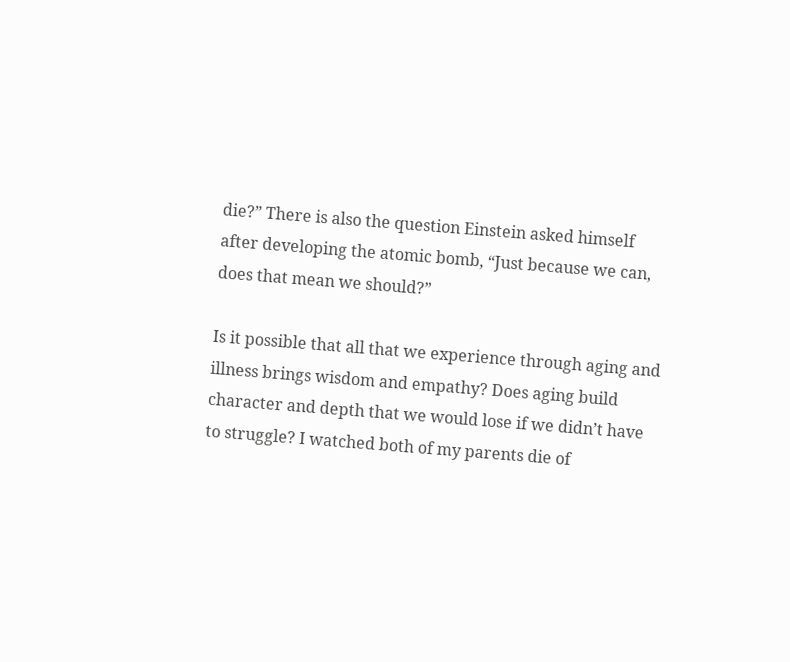die?” There is also the question Einstein asked himself after developing the atomic bomb, “Just because we can, does that mean we should?”

Is it possible that all that we experience through aging and illness brings wisdom and empathy? Does aging build character and depth that we would lose if we didn’t have to struggle? I watched both of my parents die of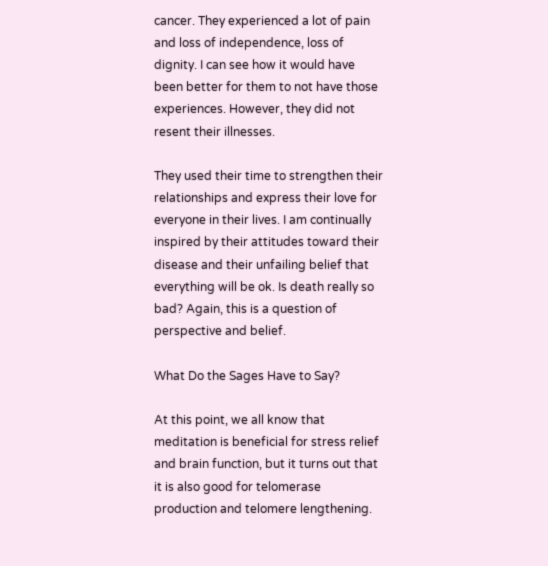cancer. They experienced a lot of pain and loss of independence, loss of dignity. I can see how it would have been better for them to not have those experiences. However, they did not resent their illnesses.

They used their time to strengthen their relationships and express their love for everyone in their lives. I am continually inspired by their attitudes toward their disease and their unfailing belief that everything will be ok. Is death really so bad? Again, this is a question of perspective and belief.

What Do the Sages Have to Say?

At this point, we all know that meditation is beneficial for stress relief and brain function, but it turns out that it is also good for telomerase production and telomere lengthening.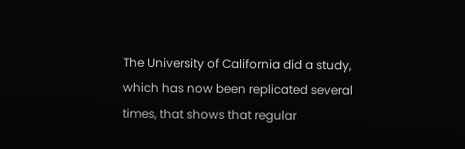The University of California did a study, which has now been replicated several times, that shows that regular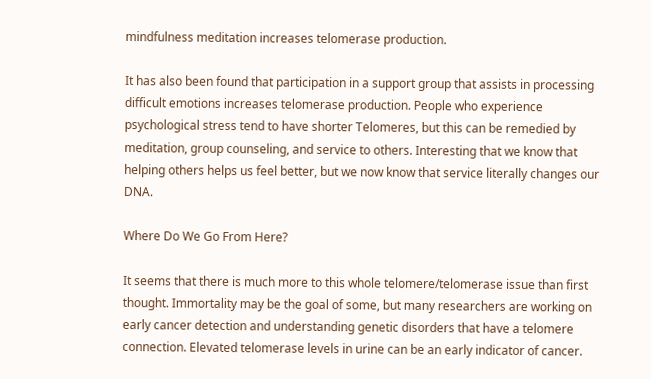mindfulness meditation increases telomerase production.

It has also been found that participation in a support group that assists in processing difficult emotions increases telomerase production. People who experience psychological stress tend to have shorter Telomeres, but this can be remedied by meditation, group counseling, and service to others. Interesting that we know that helping others helps us feel better, but we now know that service literally changes our DNA.

Where Do We Go From Here?

It seems that there is much more to this whole telomere/telomerase issue than first thought. Immortality may be the goal of some, but many researchers are working on early cancer detection and understanding genetic disorders that have a telomere connection. Elevated telomerase levels in urine can be an early indicator of cancer.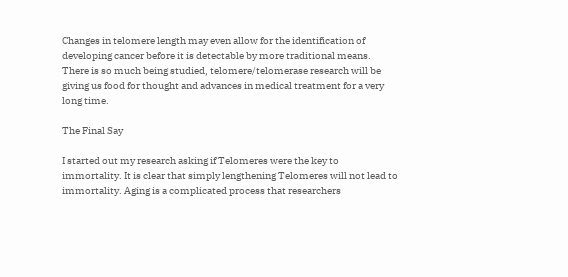Changes in telomere length may even allow for the identification of developing cancer before it is detectable by more traditional means. There is so much being studied, telomere/telomerase research will be giving us food for thought and advances in medical treatment for a very long time.

The Final Say

I started out my research asking if Telomeres were the key to immortality. It is clear that simply lengthening Telomeres will not lead to immortality. Aging is a complicated process that researchers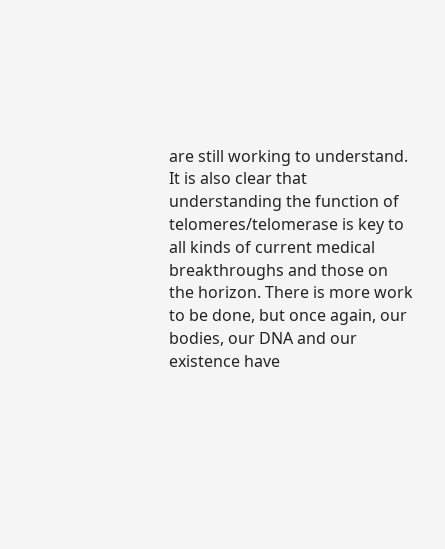are still working to understand. It is also clear that understanding the function of telomeres/telomerase is key to all kinds of current medical breakthroughs and those on the horizon. There is more work to be done, but once again, our bodies, our DNA and our existence have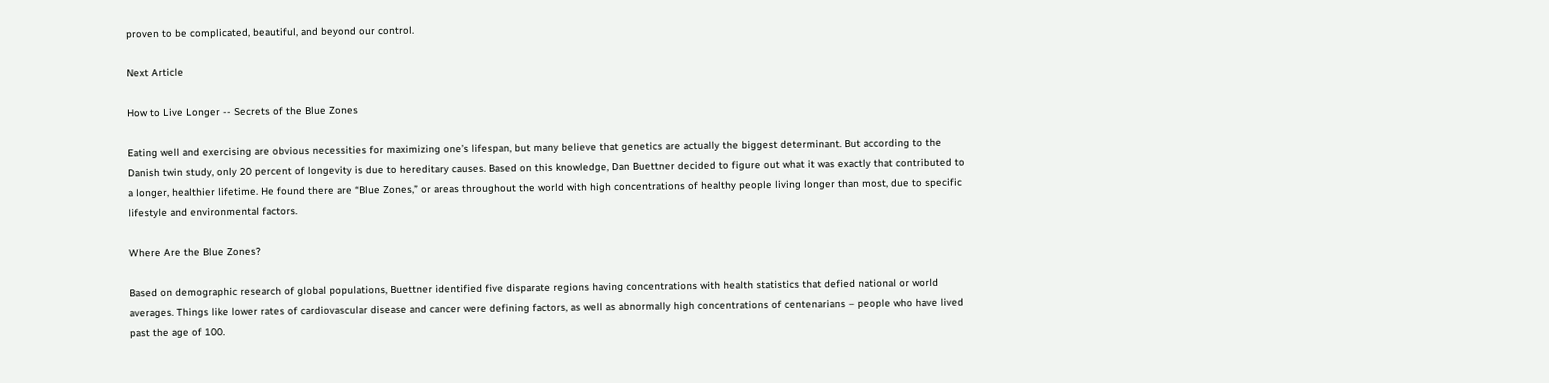proven to be complicated, beautiful, and beyond our control.

Next Article

How to Live Longer -- Secrets of the Blue Zones

Eating well and exercising are obvious necessities for maximizing one’s lifespan, but many believe that genetics are actually the biggest determinant. But according to the Danish twin study, only 20 percent of longevity is due to hereditary causes. Based on this knowledge, Dan Buettner decided to figure out what it was exactly that contributed to a longer, healthier lifetime. He found there are “Blue Zones,” or areas throughout the world with high concentrations of healthy people living longer than most, due to specific lifestyle and environmental factors.

Where Are the Blue Zones?

Based on demographic research of global populations, Buettner identified five disparate regions having concentrations with health statistics that defied national or world averages. Things like lower rates of cardiovascular disease and cancer were defining factors, as well as abnormally high concentrations of centenarians – people who have lived past the age of 100.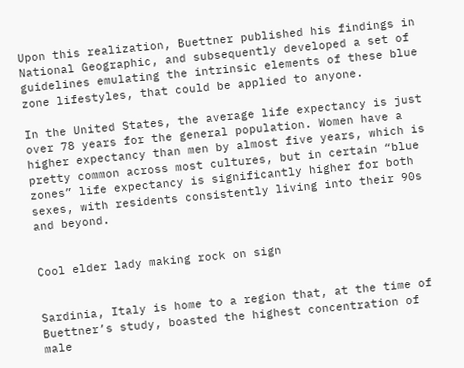Upon this realization, Buettner published his findings in National Geographic, and subsequently developed a set of guidelines emulating the intrinsic elements of these blue zone lifestyles, that could be applied to anyone.

In the United States, the average life expectancy is just over 78 years for the general population. Women have a higher expectancy than men by almost five years, which is pretty common across most cultures, but in certain “blue zones” life expectancy is significantly higher for both sexes, with residents consistently living into their 90s and beyond.


Cool elder lady making rock on sign


Sardinia, Italy is home to a region that, at the time of Buettner’s study, boasted the highest concentration of male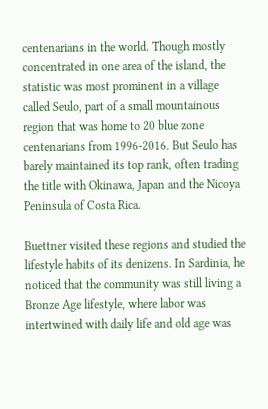centenarians in the world. Though mostly concentrated in one area of the island, the statistic was most prominent in a village called Seulo, part of a small mountainous region that was home to 20 blue zone centenarians from 1996-2016. But Seulo has barely maintained its top rank, often trading the title with Okinawa, Japan and the Nicoya Peninsula of Costa Rica.

Buettner visited these regions and studied the lifestyle habits of its denizens. In Sardinia, he noticed that the community was still living a Bronze Age lifestyle, where labor was intertwined with daily life and old age was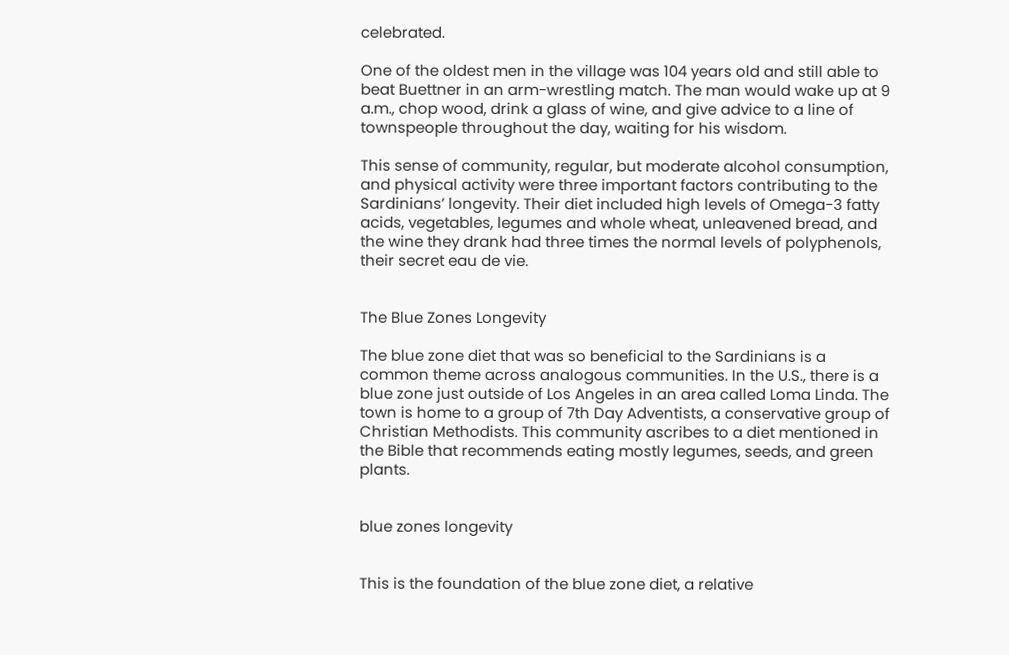celebrated.

One of the oldest men in the village was 104 years old and still able to beat Buettner in an arm-wrestling match. The man would wake up at 9 a.m., chop wood, drink a glass of wine, and give advice to a line of townspeople throughout the day, waiting for his wisdom.

This sense of community, regular, but moderate alcohol consumption, and physical activity were three important factors contributing to the Sardinians’ longevity. Their diet included high levels of Omega-3 fatty acids, vegetables, legumes and whole wheat, unleavened bread, and the wine they drank had three times the normal levels of polyphenols, their secret eau de vie.


The Blue Zones Longevity

The blue zone diet that was so beneficial to the Sardinians is a common theme across analogous communities. In the U.S., there is a blue zone just outside of Los Angeles in an area called Loma Linda. The town is home to a group of 7th Day Adventists, a conservative group of Christian Methodists. This community ascribes to a diet mentioned in the Bible that recommends eating mostly legumes, seeds, and green plants.


blue zones longevity


This is the foundation of the blue zone diet, a relative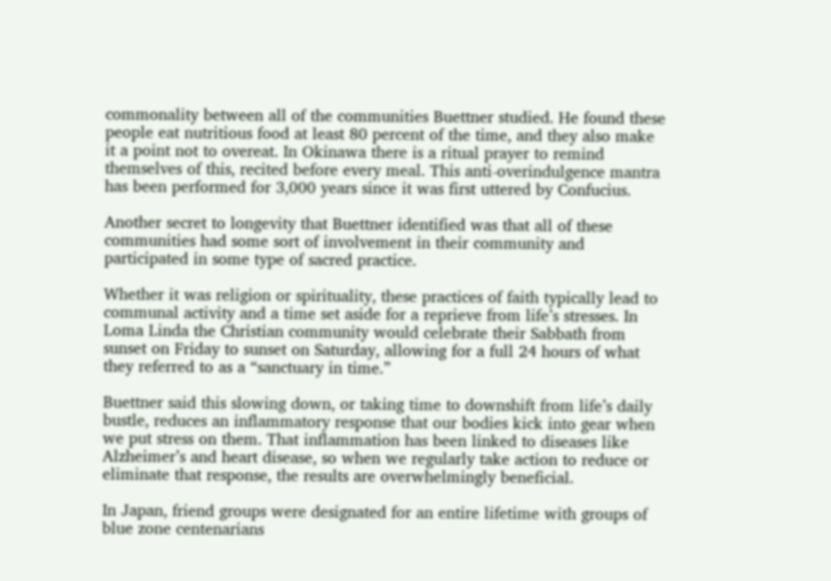commonality between all of the communities Buettner studied. He found these people eat nutritious food at least 80 percent of the time, and they also make it a point not to overeat. In Okinawa there is a ritual prayer to remind themselves of this, recited before every meal. This anti-overindulgence mantra has been performed for 3,000 years since it was first uttered by Confucius.

Another secret to longevity that Buettner identified was that all of these communities had some sort of involvement in their community and participated in some type of sacred practice.

Whether it was religion or spirituality, these practices of faith typically lead to communal activity and a time set aside for a reprieve from life’s stresses. In Loma Linda the Christian community would celebrate their Sabbath from sunset on Friday to sunset on Saturday, allowing for a full 24 hours of what they referred to as a “sanctuary in time.”

Buettner said this slowing down, or taking time to downshift from life’s daily bustle, reduces an inflammatory response that our bodies kick into gear when we put stress on them. That inflammation has been linked to diseases like Alzheimer’s and heart disease, so when we regularly take action to reduce or eliminate that response, the results are overwhelmingly beneficial.

In Japan, friend groups were designated for an entire lifetime with groups of blue zone centenarians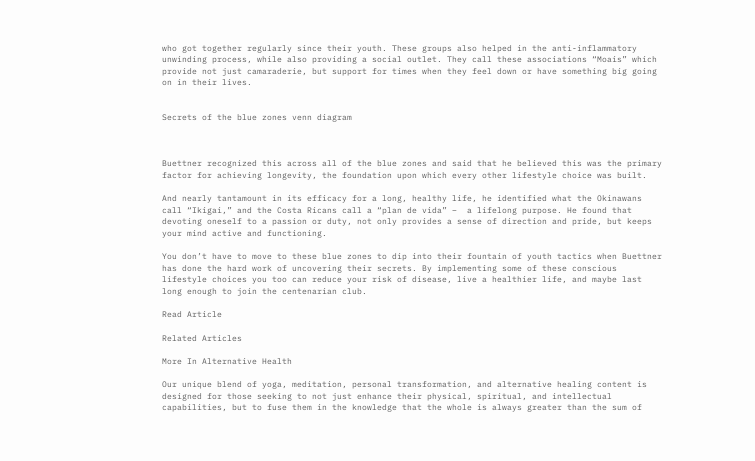who got together regularly since their youth. These groups also helped in the anti-inflammatory unwinding process, while also providing a social outlet. They call these associations “Moais” which provide not just camaraderie, but support for times when they feel down or have something big going on in their lives.


Secrets of the blue zones venn diagram



Buettner recognized this across all of the blue zones and said that he believed this was the primary factor for achieving longevity, the foundation upon which every other lifestyle choice was built.

And nearly tantamount in its efficacy for a long, healthy life, he identified what the Okinawans call “Ikigai,” and the Costa Ricans call a “plan de vida” –  a lifelong purpose. He found that devoting oneself to a passion or duty, not only provides a sense of direction and pride, but keeps your mind active and functioning.

You don’t have to move to these blue zones to dip into their fountain of youth tactics when Buettner has done the hard work of uncovering their secrets. By implementing some of these conscious lifestyle choices you too can reduce your risk of disease, live a healthier life, and maybe last long enough to join the centenarian club.

Read Article

Related Articles

More In Alternative Health

Our unique blend of yoga, meditation, personal transformation, and alternative healing content is designed for those seeking to not just enhance their physical, spiritual, and intellectual capabilities, but to fuse them in the knowledge that the whole is always greater than the sum of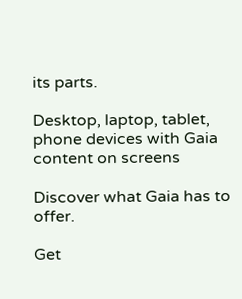its parts.

Desktop, laptop, tablet, phone devices with Gaia content on screens

Discover what Gaia has to offer.

Get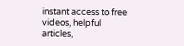instant access to free videos, helpful articles,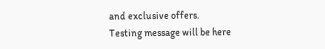and exclusive offers.
Testing message will be here